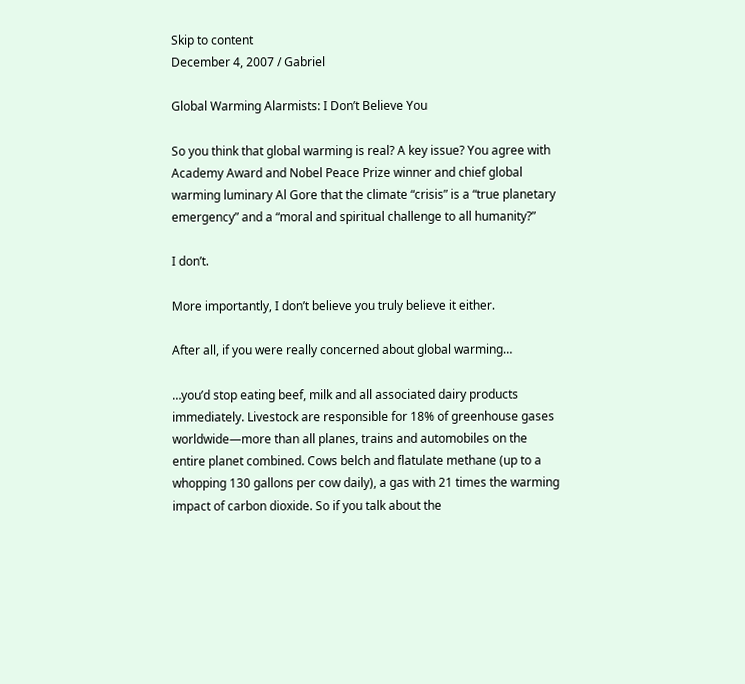Skip to content
December 4, 2007 / Gabriel

Global Warming Alarmists: I Don’t Believe You

So you think that global warming is real? A key issue? You agree with Academy Award and Nobel Peace Prize winner and chief global warming luminary Al Gore that the climate “crisis” is a “true planetary emergency” and a “moral and spiritual challenge to all humanity?”

I don’t.

More importantly, I don’t believe you truly believe it either.

After all, if you were really concerned about global warming…

…you’d stop eating beef, milk and all associated dairy products immediately. Livestock are responsible for 18% of greenhouse gases worldwide—more than all planes, trains and automobiles on the entire planet combined. Cows belch and flatulate methane (up to a whopping 130 gallons per cow daily), a gas with 21 times the warming impact of carbon dioxide. So if you talk about the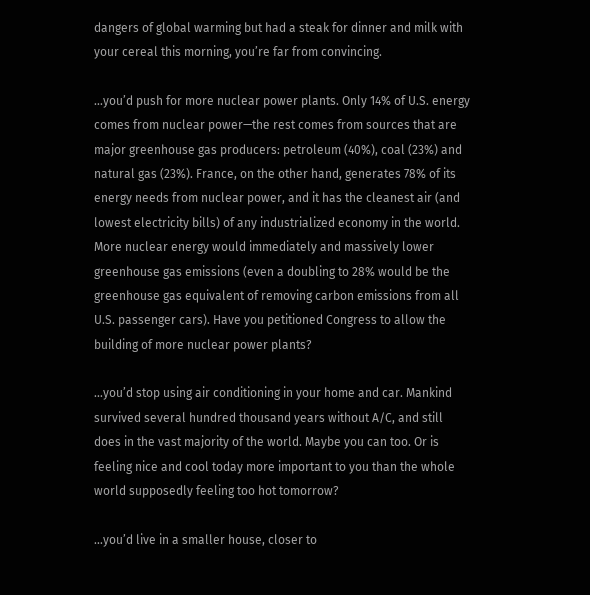dangers of global warming but had a steak for dinner and milk with your cereal this morning, you’re far from convincing.

…you’d push for more nuclear power plants. Only 14% of U.S. energy comes from nuclear power—the rest comes from sources that are major greenhouse gas producers: petroleum (40%), coal (23%) and natural gas (23%). France, on the other hand, generates 78% of its energy needs from nuclear power, and it has the cleanest air (and lowest electricity bills) of any industrialized economy in the world. More nuclear energy would immediately and massively lower greenhouse gas emissions (even a doubling to 28% would be the greenhouse gas equivalent of removing carbon emissions from all U.S. passenger cars). Have you petitioned Congress to allow the building of more nuclear power plants?

…you’d stop using air conditioning in your home and car. Mankind survived several hundred thousand years without A/C, and still does in the vast majority of the world. Maybe you can too. Or is feeling nice and cool today more important to you than the whole world supposedly feeling too hot tomorrow?

…you’d live in a smaller house, closer to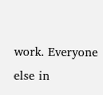work. Everyone else in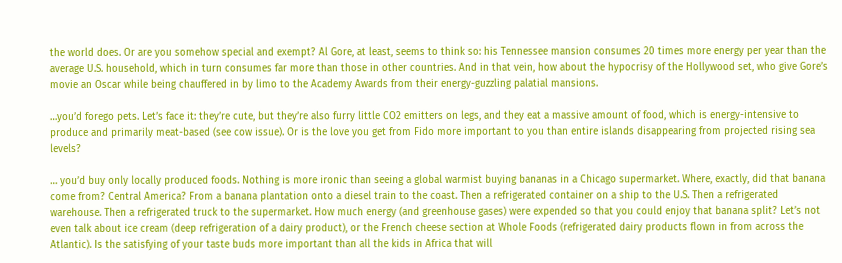the world does. Or are you somehow special and exempt? Al Gore, at least, seems to think so: his Tennessee mansion consumes 20 times more energy per year than the average U.S. household, which in turn consumes far more than those in other countries. And in that vein, how about the hypocrisy of the Hollywood set, who give Gore’s movie an Oscar while being chauffered in by limo to the Academy Awards from their energy-guzzling palatial mansions.

…you’d forego pets. Let’s face it: they’re cute, but they’re also furry little CO2 emitters on legs, and they eat a massive amount of food, which is energy-intensive to produce and primarily meat-based (see cow issue). Or is the love you get from Fido more important to you than entire islands disappearing from projected rising sea levels?

… you’d buy only locally produced foods. Nothing is more ironic than seeing a global warmist buying bananas in a Chicago supermarket. Where, exactly, did that banana come from? Central America? From a banana plantation onto a diesel train to the coast. Then a refrigerated container on a ship to the U.S. Then a refrigerated warehouse. Then a refrigerated truck to the supermarket. How much energy (and greenhouse gases) were expended so that you could enjoy that banana split? Let’s not even talk about ice cream (deep refrigeration of a dairy product), or the French cheese section at Whole Foods (refrigerated dairy products flown in from across the Atlantic). Is the satisfying of your taste buds more important than all the kids in Africa that will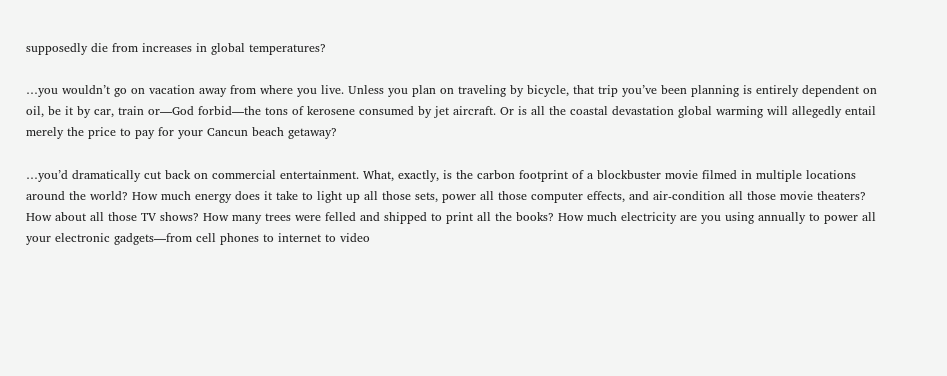supposedly die from increases in global temperatures?

…you wouldn’t go on vacation away from where you live. Unless you plan on traveling by bicycle, that trip you’ve been planning is entirely dependent on oil, be it by car, train or—God forbid—the tons of kerosene consumed by jet aircraft. Or is all the coastal devastation global warming will allegedly entail merely the price to pay for your Cancun beach getaway?

…you’d dramatically cut back on commercial entertainment. What, exactly, is the carbon footprint of a blockbuster movie filmed in multiple locations around the world? How much energy does it take to light up all those sets, power all those computer effects, and air-condition all those movie theaters? How about all those TV shows? How many trees were felled and shipped to print all the books? How much electricity are you using annually to power all your electronic gadgets—from cell phones to internet to video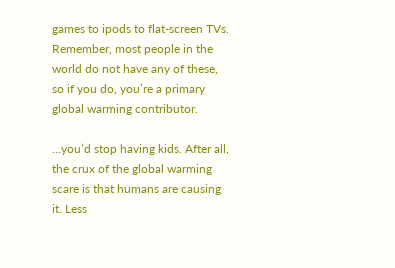games to ipods to flat-screen TVs. Remember, most people in the world do not have any of these, so if you do, you’re a primary global warming contributor.

…you’d stop having kids. After all, the crux of the global warming scare is that humans are causing it. Less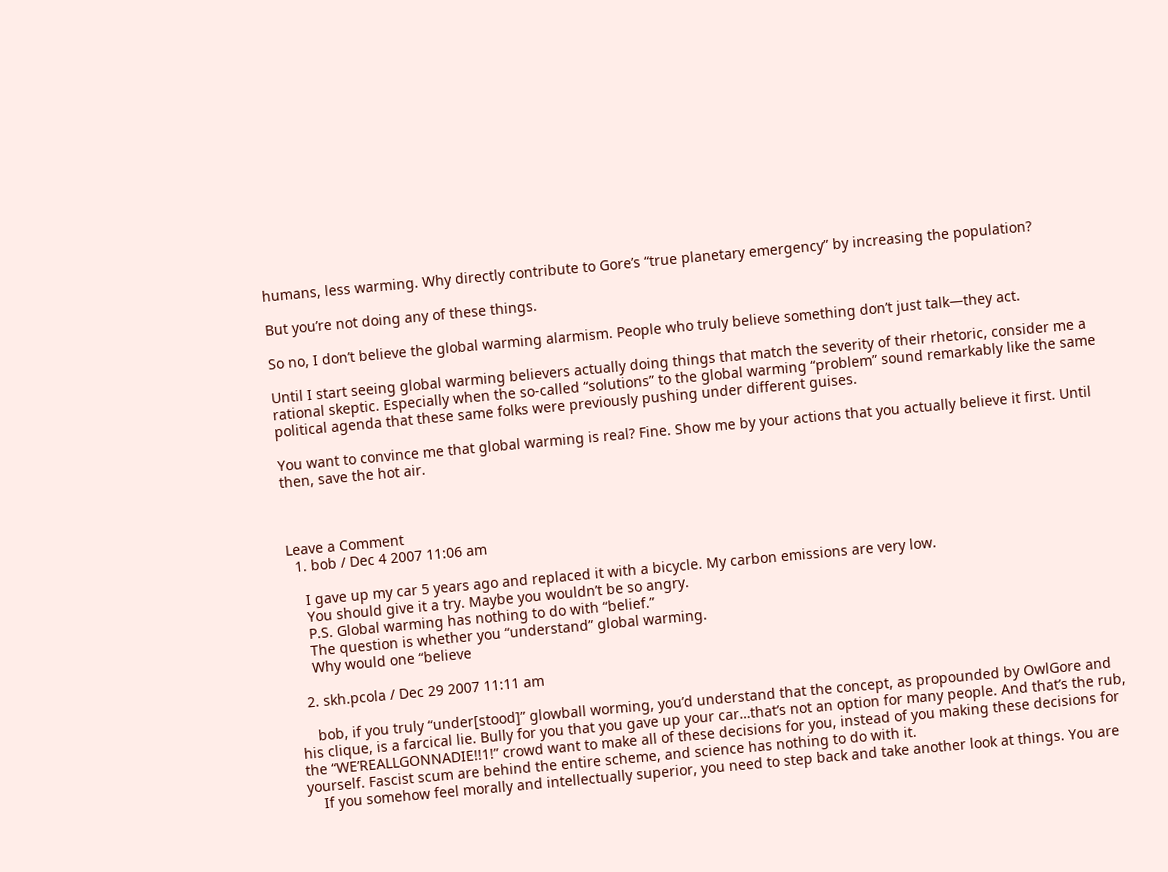humans, less warming. Why directly contribute to Gore’s “true planetary emergency” by increasing the population?

But you’re not doing any of these things.

So no, I don’t believe the global warming alarmism. People who truly believe something don’t just talk—they act.

Until I start seeing global warming believers actually doing things that match the severity of their rhetoric, consider me a rational skeptic. Especially when the so-called “solutions” to the global warming “problem” sound remarkably like the same political agenda that these same folks were previously pushing under different guises.

You want to convince me that global warming is real? Fine. Show me by your actions that you actually believe it first. Until then, save the hot air.



Leave a Comment
  1. bob / Dec 4 2007 11:06 am

    I gave up my car 5 years ago and replaced it with a bicycle. My carbon emissions are very low.
    You should give it a try. Maybe you wouldn’t be so angry.
    P.S. Global warming has nothing to do with “belief.”
    The question is whether you “understand” global warming.
    Why would one “believe

  2. skh.pcola / Dec 29 2007 11:11 am

    bob, if you truly “under[stood]” glowball worming, you’d understand that the concept, as propounded by OwlGore and his clique, is a farcical lie. Bully for you that you gave up your car…that’s not an option for many people. And that’s the rub, the “WE’REALLGONNADIE!!1!” crowd want to make all of these decisions for you, instead of you making these decisions for yourself. Fascist scum are behind the entire scheme, and science has nothing to do with it.
    If you somehow feel morally and intellectually superior, you need to step back and take another look at things. You are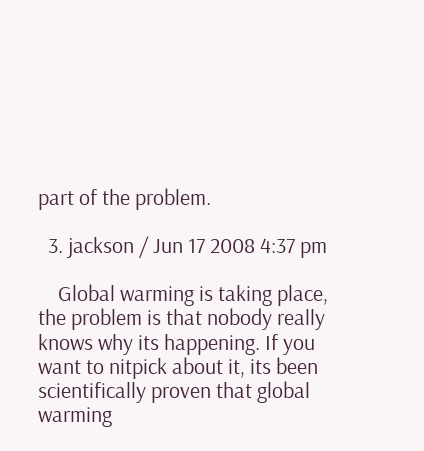part of the problem.

  3. jackson / Jun 17 2008 4:37 pm

    Global warming is taking place, the problem is that nobody really knows why its happening. If you want to nitpick about it, its been scientifically proven that global warming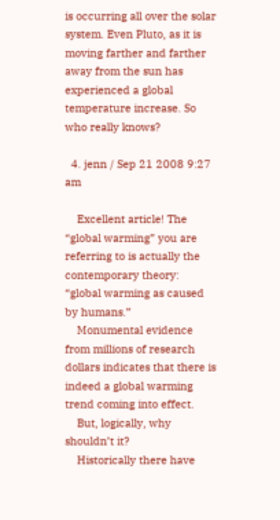is occurring all over the solar system. Even Pluto, as it is moving farther and farther away from the sun has experienced a global temperature increase. So who really knows?

  4. jenn / Sep 21 2008 9:27 am

    Excellent article! The “global warming” you are referring to is actually the contemporary theory: “global warming as caused by humans.”
    Monumental evidence from millions of research dollars indicates that there is indeed a global warming trend coming into effect.
    But, logically, why shouldn’t it?
    Historically there have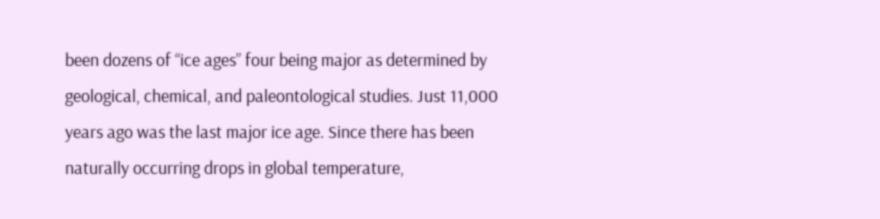been dozens of “ice ages” four being major as determined by geological, chemical, and paleontological studies. Just 11,000 years ago was the last major ice age. Since there has been naturally occurring drops in global temperature,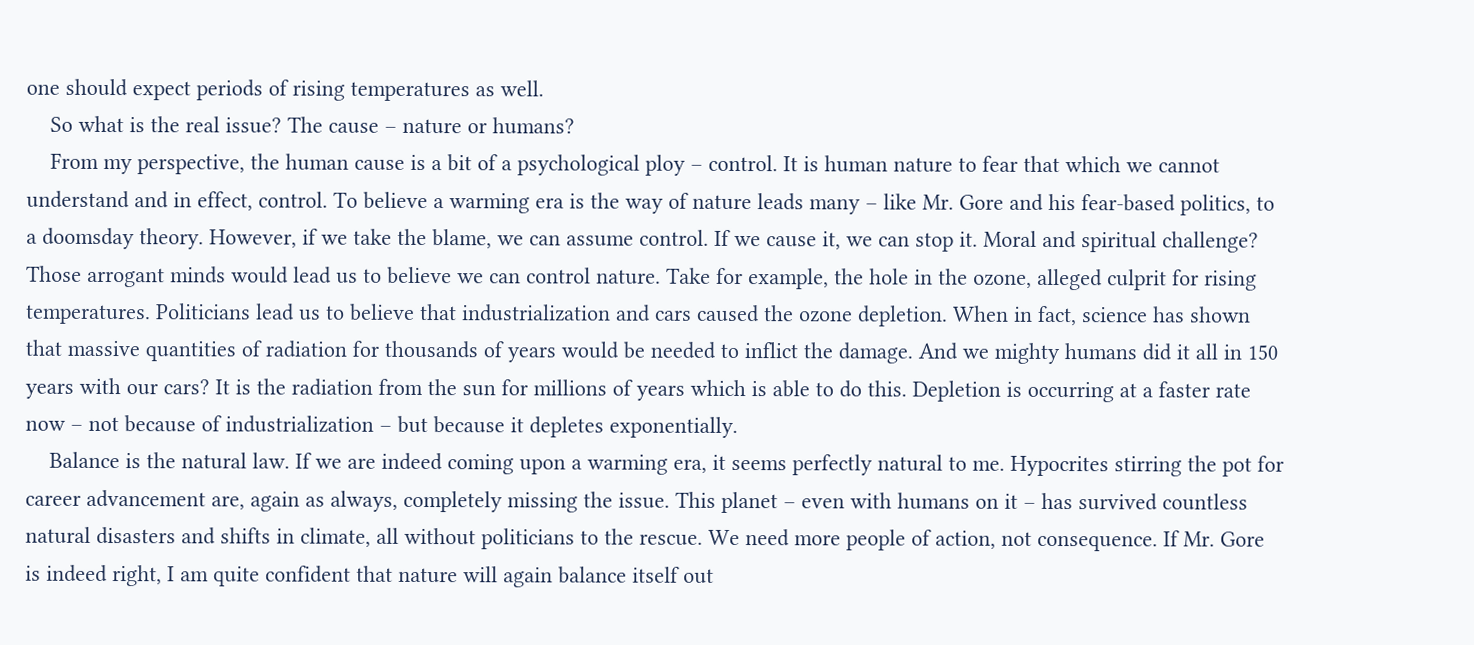one should expect periods of rising temperatures as well.
    So what is the real issue? The cause – nature or humans?
    From my perspective, the human cause is a bit of a psychological ploy – control. It is human nature to fear that which we cannot understand and in effect, control. To believe a warming era is the way of nature leads many – like Mr. Gore and his fear-based politics, to a doomsday theory. However, if we take the blame, we can assume control. If we cause it, we can stop it. Moral and spiritual challenge? Those arrogant minds would lead us to believe we can control nature. Take for example, the hole in the ozone, alleged culprit for rising temperatures. Politicians lead us to believe that industrialization and cars caused the ozone depletion. When in fact, science has shown that massive quantities of radiation for thousands of years would be needed to inflict the damage. And we mighty humans did it all in 150 years with our cars? It is the radiation from the sun for millions of years which is able to do this. Depletion is occurring at a faster rate now – not because of industrialization – but because it depletes exponentially.
    Balance is the natural law. If we are indeed coming upon a warming era, it seems perfectly natural to me. Hypocrites stirring the pot for career advancement are, again as always, completely missing the issue. This planet – even with humans on it – has survived countless natural disasters and shifts in climate, all without politicians to the rescue. We need more people of action, not consequence. If Mr. Gore is indeed right, I am quite confident that nature will again balance itself out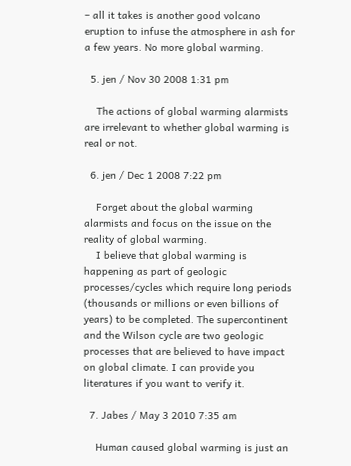– all it takes is another good volcano eruption to infuse the atmosphere in ash for a few years. No more global warming.

  5. jen / Nov 30 2008 1:31 pm

    The actions of global warming alarmists are irrelevant to whether global warming is real or not.

  6. jen / Dec 1 2008 7:22 pm

    Forget about the global warming alarmists and focus on the issue on the reality of global warming.
    I believe that global warming is happening as part of geologic processes/cycles which require long periods (thousands or millions or even billions of years) to be completed. The supercontinent and the Wilson cycle are two geologic processes that are believed to have impact on global climate. I can provide you literatures if you want to verify it.

  7. Jabes / May 3 2010 7:35 am

    Human caused global warming is just an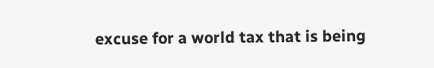excuse for a world tax that is being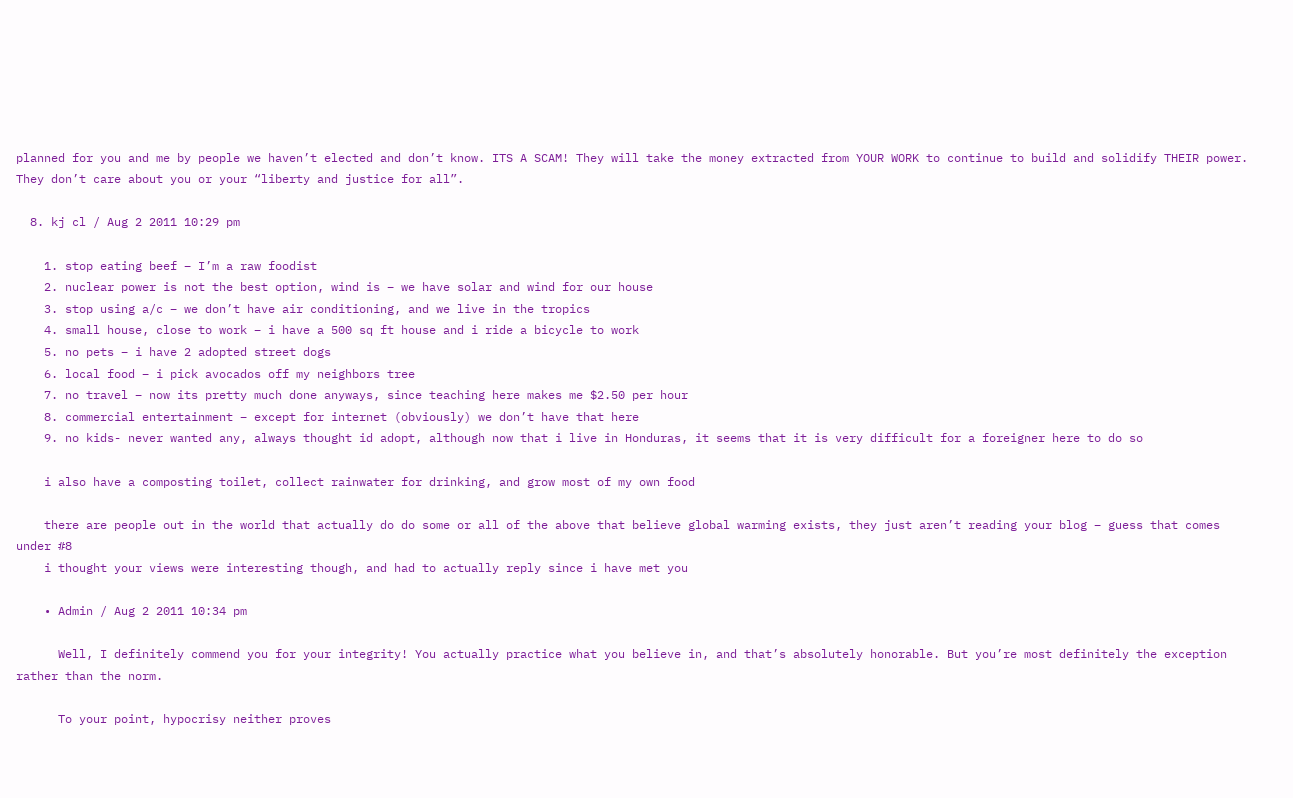planned for you and me by people we haven’t elected and don’t know. ITS A SCAM! They will take the money extracted from YOUR WORK to continue to build and solidify THEIR power. They don’t care about you or your “liberty and justice for all”.

  8. kj cl / Aug 2 2011 10:29 pm

    1. stop eating beef – I’m a raw foodist
    2. nuclear power is not the best option, wind is – we have solar and wind for our house
    3. stop using a/c – we don’t have air conditioning, and we live in the tropics
    4. small house, close to work – i have a 500 sq ft house and i ride a bicycle to work
    5. no pets – i have 2 adopted street dogs
    6. local food – i pick avocados off my neighbors tree
    7. no travel – now its pretty much done anyways, since teaching here makes me $2.50 per hour
    8. commercial entertainment – except for internet (obviously) we don’t have that here
    9. no kids- never wanted any, always thought id adopt, although now that i live in Honduras, it seems that it is very difficult for a foreigner here to do so

    i also have a composting toilet, collect rainwater for drinking, and grow most of my own food

    there are people out in the world that actually do do some or all of the above that believe global warming exists, they just aren’t reading your blog – guess that comes under #8
    i thought your views were interesting though, and had to actually reply since i have met you

    • Admin / Aug 2 2011 10:34 pm

      Well, I definitely commend you for your integrity! You actually practice what you believe in, and that’s absolutely honorable. But you’re most definitely the exception rather than the norm.

      To your point, hypocrisy neither proves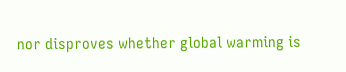nor disproves whether global warming is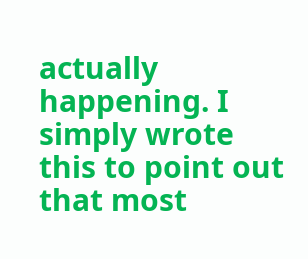actually happening. I simply wrote this to point out that most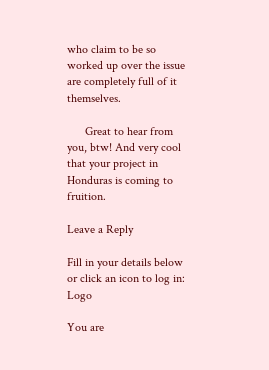who claim to be so worked up over the issue are completely full of it themselves.

      Great to hear from you, btw! And very cool that your project in Honduras is coming to fruition.

Leave a Reply

Fill in your details below or click an icon to log in: Logo

You are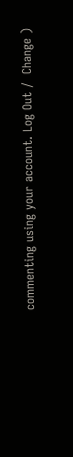commenting using your account. Log Out /  Change )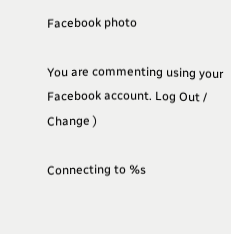Facebook photo

You are commenting using your Facebook account. Log Out /  Change )

Connecting to %s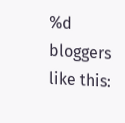%d bloggers like this: